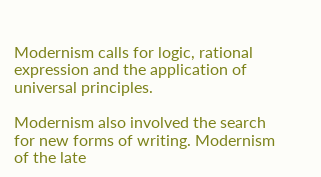Modernism calls for logic, rational expression and the application of universal principles.

Modernism also involved the search for new forms of writing. Modernism of the late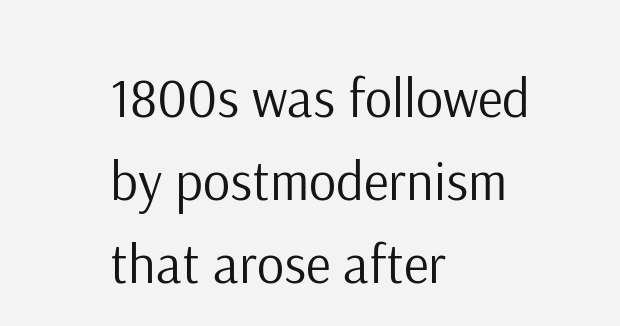1800s was followed by postmodernism that arose after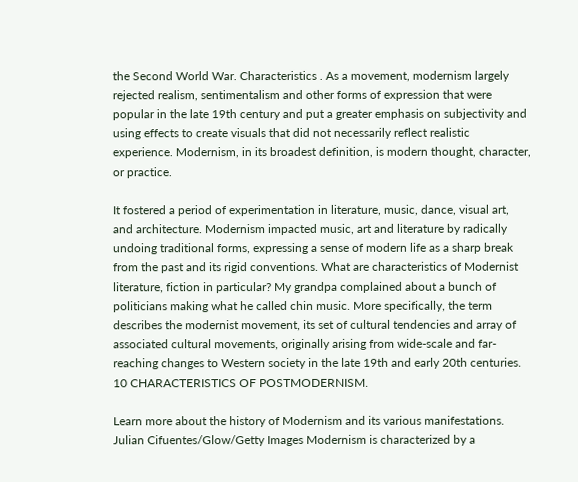the Second World War. Characteristics . As a movement, modernism largely rejected realism, sentimentalism and other forms of expression that were popular in the late 19th century and put a greater emphasis on subjectivity and using effects to create visuals that did not necessarily reflect realistic experience. Modernism, in its broadest definition, is modern thought, character, or practice.

It fostered a period of experimentation in literature, music, dance, visual art, and architecture. Modernism impacted music, art and literature by radically undoing traditional forms, expressing a sense of modern life as a sharp break from the past and its rigid conventions. What are characteristics of Modernist literature, fiction in particular? My grandpa complained about a bunch of politicians making what he called chin music. More specifically, the term describes the modernist movement, its set of cultural tendencies and array of associated cultural movements, originally arising from wide-scale and far-reaching changes to Western society in the late 19th and early 20th centuries. 10 CHARACTERISTICS OF POSTMODERNISM.

Learn more about the history of Modernism and its various manifestations. Julian Cifuentes/Glow/Getty Images Modernism is characterized by a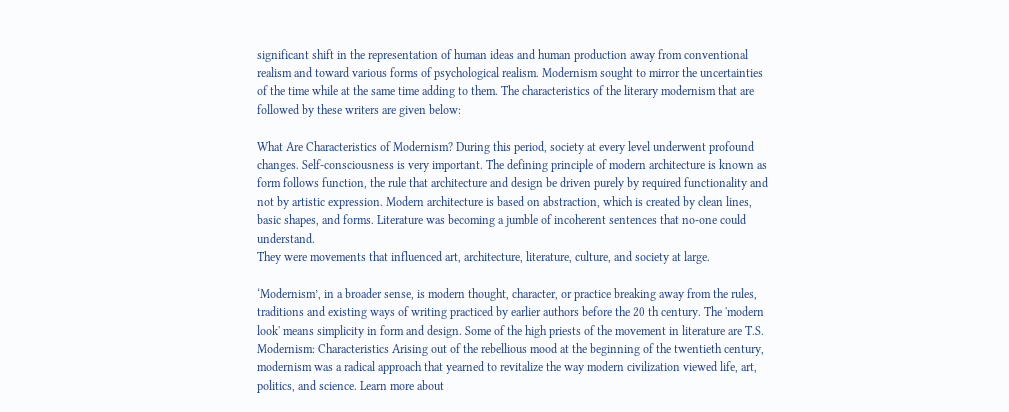significant shift in the representation of human ideas and human production away from conventional realism and toward various forms of psychological realism. Modernism sought to mirror the uncertainties of the time while at the same time adding to them. The characteristics of the literary modernism that are followed by these writers are given below:

What Are Characteristics of Modernism? During this period, society at every level underwent profound changes. Self-consciousness is very important. The defining principle of modern architecture is known as form follows function, the rule that architecture and design be driven purely by required functionality and not by artistic expression. Modern architecture is based on abstraction, which is created by clean lines, basic shapes, and forms. Literature was becoming a jumble of incoherent sentences that no-one could understand.
They were movements that influenced art, architecture, literature, culture, and society at large.

‘Modernism’, in a broader sense, is modern thought, character, or practice breaking away from the rules, traditions and existing ways of writing practiced by earlier authors before the 20 th century. The 'modern look' means simplicity in form and design. Some of the high priests of the movement in literature are T.S. Modernism: Characteristics Arising out of the rebellious mood at the beginning of the twentieth century, modernism was a radical approach that yearned to revitalize the way modern civilization viewed life, art, politics, and science. Learn more about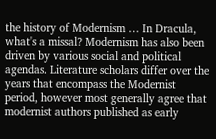the history of Modernism … In Dracula, what's a missal? Modernism has also been driven by various social and political agendas. Literature scholars differ over the years that encompass the Modernist period, however most generally agree that modernist authors published as early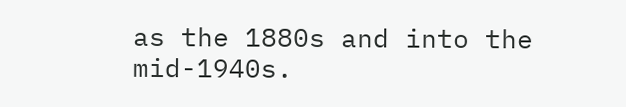as the 1880s and into the mid-1940s.